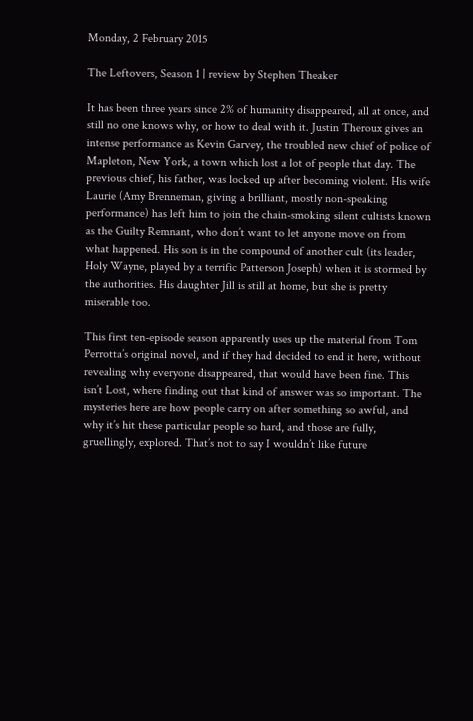Monday, 2 February 2015

The Leftovers, Season 1 | review by Stephen Theaker

It has been three years since 2% of humanity disappeared, all at once, and still no one knows why, or how to deal with it. Justin Theroux gives an intense performance as Kevin Garvey, the troubled new chief of police of Mapleton, New York, a town which lost a lot of people that day. The previous chief, his father, was locked up after becoming violent. His wife Laurie (Amy Brenneman, giving a brilliant, mostly non-speaking performance) has left him to join the chain-smoking silent cultists known as the Guilty Remnant, who don’t want to let anyone move on from what happened. His son is in the compound of another cult (its leader, Holy Wayne, played by a terrific Patterson Joseph) when it is stormed by the authorities. His daughter Jill is still at home, but she is pretty miserable too.

This first ten-episode season apparently uses up the material from Tom Perrotta’s original novel, and if they had decided to end it here, without revealing why everyone disappeared, that would have been fine. This isn’t Lost, where finding out that kind of answer was so important. The mysteries here are how people carry on after something so awful, and why it’s hit these particular people so hard, and those are fully, gruellingly, explored. That’s not to say I wouldn’t like future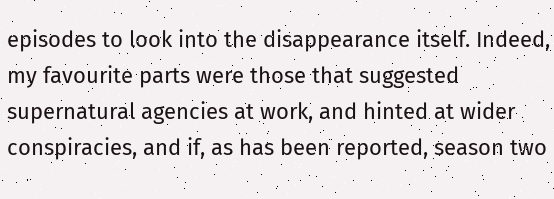episodes to look into the disappearance itself. Indeed, my favourite parts were those that suggested supernatural agencies at work, and hinted at wider conspiracies, and if, as has been reported, season two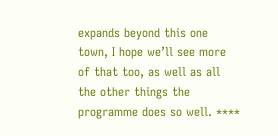expands beyond this one town, I hope we’ll see more of that too, as well as all the other things the programme does so well. ****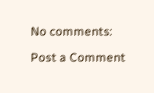No comments:

Post a Comment